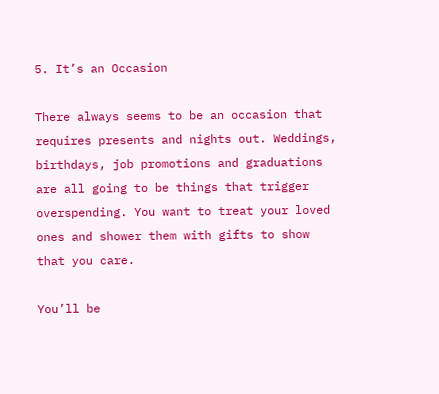5. It’s an Occasion

There always seems to be an occasion that requires presents and nights out. Weddings, birthdays, job promotions and graduations are all going to be things that trigger overspending. You want to treat your loved ones and shower them with gifts to show that you care.

You’ll be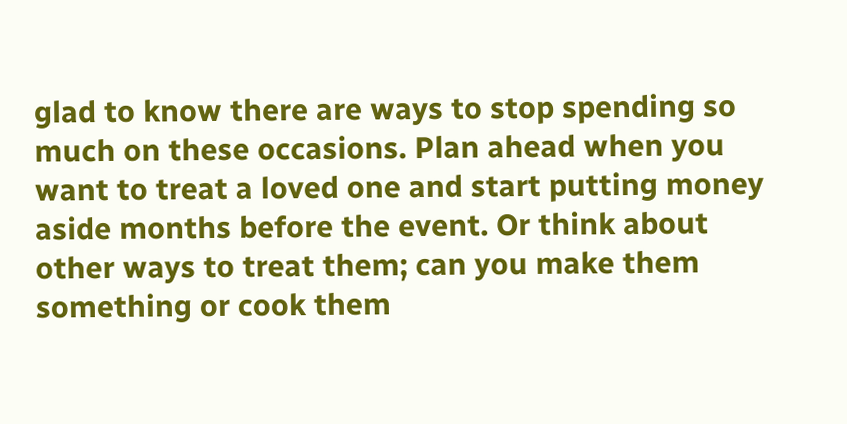glad to know there are ways to stop spending so much on these occasions. Plan ahead when you want to treat a loved one and start putting money aside months before the event. Or think about other ways to treat them; can you make them something or cook them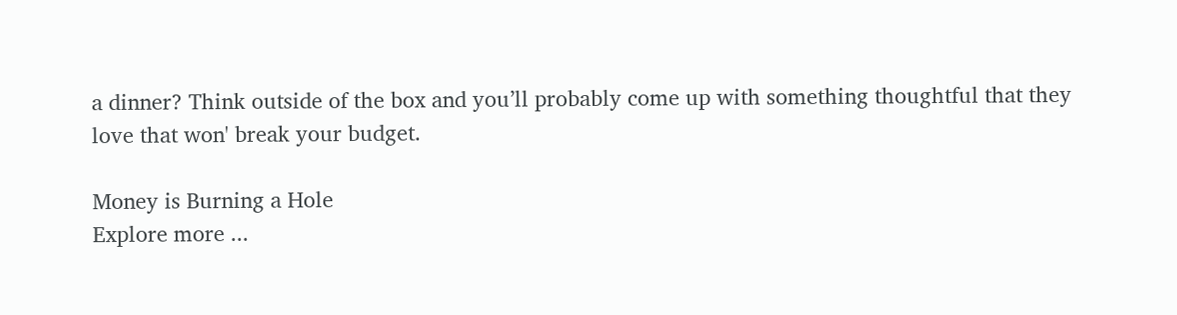a dinner? Think outside of the box and you’ll probably come up with something thoughtful that they love that won' break your budget.

Money is Burning a Hole
Explore more ...